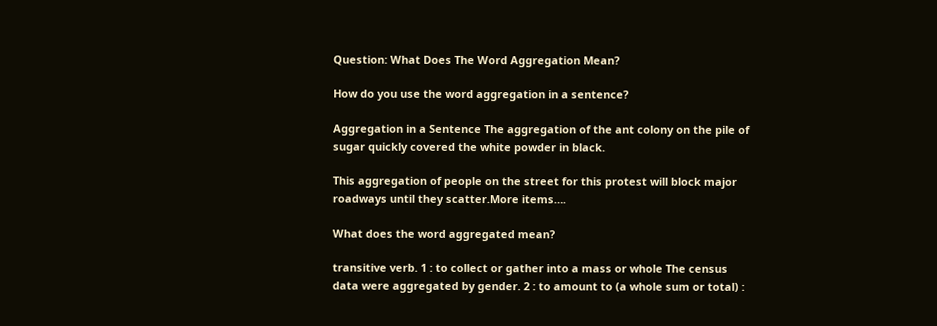Question: What Does The Word Aggregation Mean?

How do you use the word aggregation in a sentence?

Aggregation in a Sentence The aggregation of the ant colony on the pile of sugar quickly covered the white powder in black.

This aggregation of people on the street for this protest will block major roadways until they scatter.More items….

What does the word aggregated mean?

transitive verb. 1 : to collect or gather into a mass or whole The census data were aggregated by gender. 2 : to amount to (a whole sum or total) :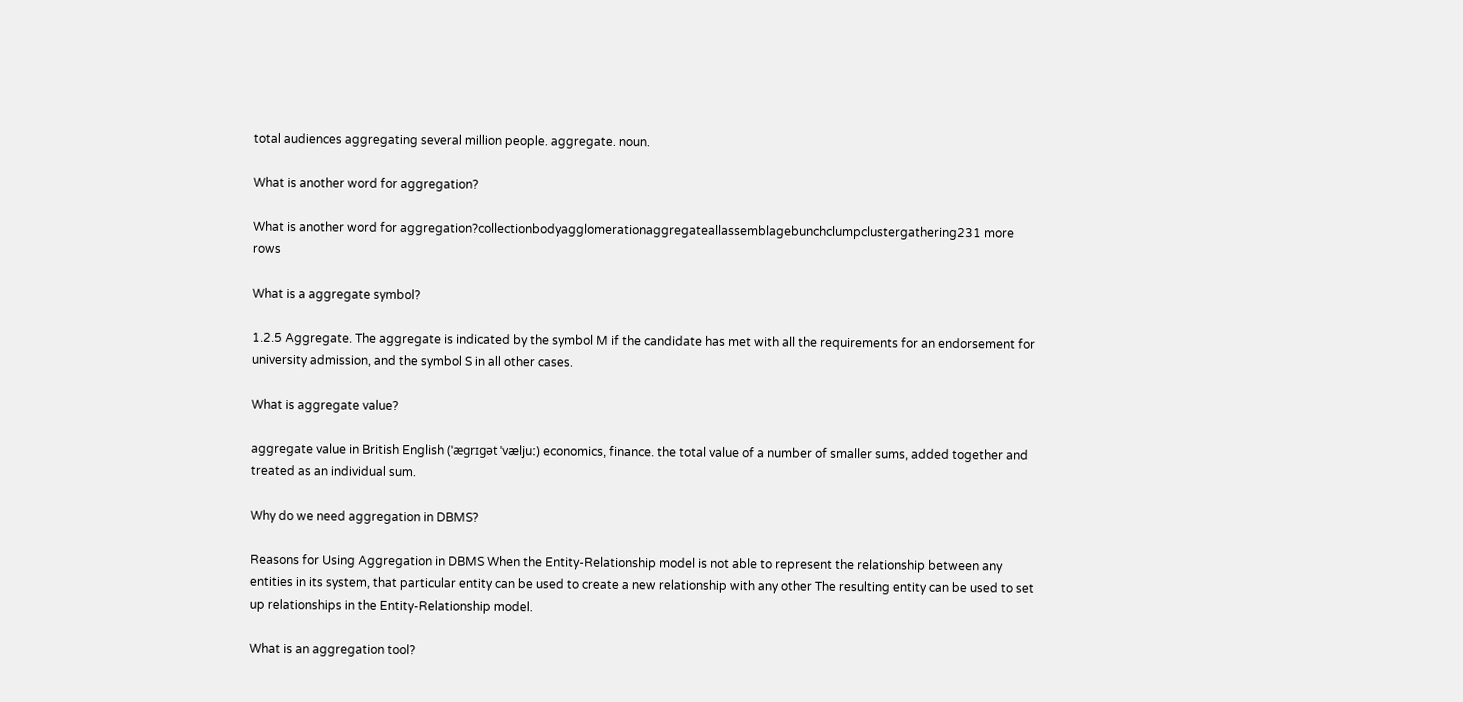total audiences aggregating several million people. aggregate. noun.

What is another word for aggregation?

What is another word for aggregation?collectionbodyagglomerationaggregateallassemblagebunchclumpclustergathering231 more rows

What is a aggregate symbol?

1.2.5 Aggregate. The aggregate is indicated by the symbol M if the candidate has met with all the requirements for an endorsement for university admission, and the symbol S in all other cases.

What is aggregate value?

aggregate value in British English (ˈæɡrɪɡət ˈvæljuː) economics, finance. the total value of a number of smaller sums, added together and treated as an individual sum.

Why do we need aggregation in DBMS?

Reasons for Using Aggregation in DBMS When the Entity-Relationship model is not able to represent the relationship between any entities in its system, that particular entity can be used to create a new relationship with any other The resulting entity can be used to set up relationships in the Entity-Relationship model.

What is an aggregation tool?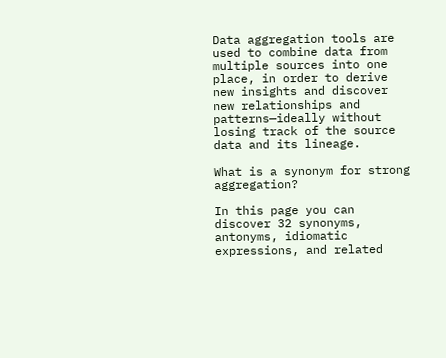Data aggregation tools are used to combine data from multiple sources into one place, in order to derive new insights and discover new relationships and patterns—ideally without losing track of the source data and its lineage.

What is a synonym for strong aggregation?

In this page you can discover 32 synonyms, antonyms, idiomatic expressions, and related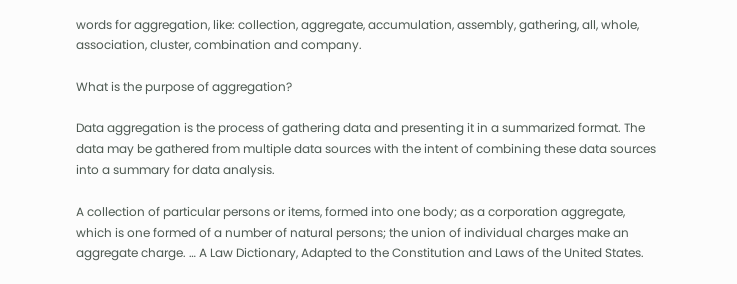words for aggregation, like: collection, aggregate, accumulation, assembly, gathering, all, whole, association, cluster, combination and company.

What is the purpose of aggregation?

Data aggregation is the process of gathering data and presenting it in a summarized format. The data may be gathered from multiple data sources with the intent of combining these data sources into a summary for data analysis.

A collection of particular persons or items, formed into one body; as a corporation aggregate, which is one formed of a number of natural persons; the union of individual charges make an aggregate charge. … A Law Dictionary, Adapted to the Constitution and Laws of the United States.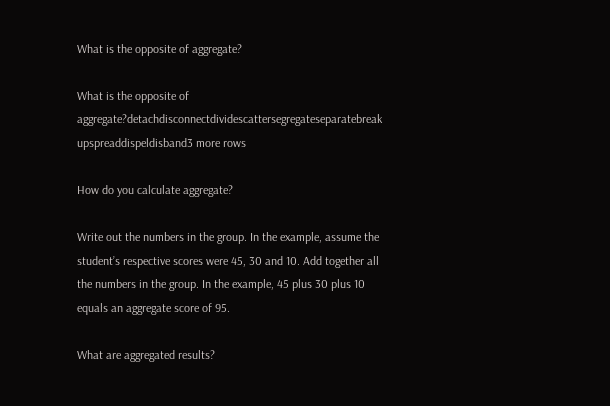What is the opposite of aggregate?

What is the opposite of aggregate?detachdisconnectdividescattersegregateseparatebreak upspreaddispeldisband3 more rows

How do you calculate aggregate?

Write out the numbers in the group. In the example, assume the student’s respective scores were 45, 30 and 10. Add together all the numbers in the group. In the example, 45 plus 30 plus 10 equals an aggregate score of 95.

What are aggregated results?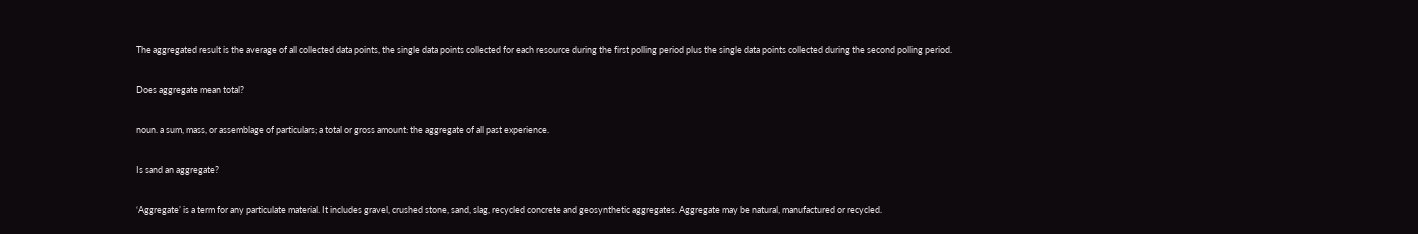The aggregated result is the average of all collected data points, the single data points collected for each resource during the first polling period plus the single data points collected during the second polling period.

Does aggregate mean total?

noun. a sum, mass, or assemblage of particulars; a total or gross amount: the aggregate of all past experience.

Is sand an aggregate?

‘Aggregate’ is a term for any particulate material. It includes gravel, crushed stone, sand, slag, recycled concrete and geosynthetic aggregates. Aggregate may be natural, manufactured or recycled.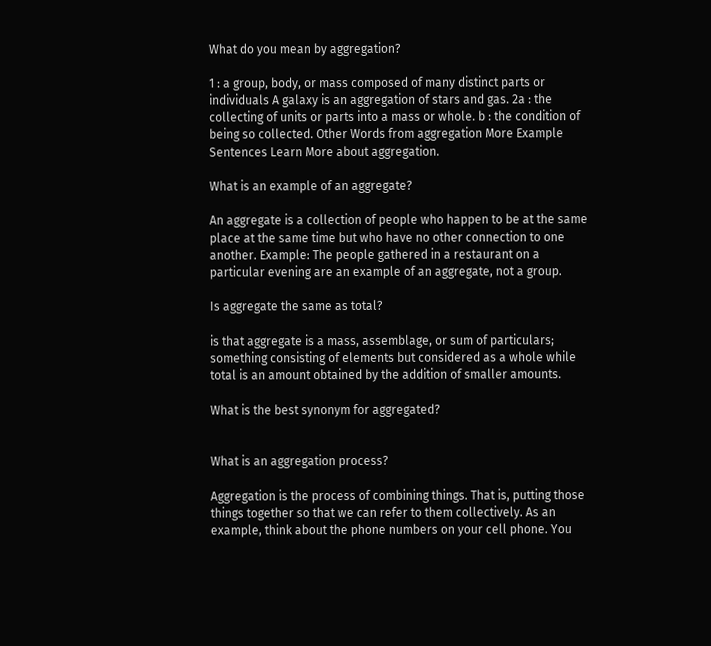What do you mean by aggregation?

1 : a group, body, or mass composed of many distinct parts or individuals A galaxy is an aggregation of stars and gas. 2a : the collecting of units or parts into a mass or whole. b : the condition of being so collected. Other Words from aggregation More Example Sentences Learn More about aggregation.

What is an example of an aggregate?

An aggregate is a collection of people who happen to be at the same place at the same time but who have no other connection to one another. Example: The people gathered in a restaurant on a particular evening are an example of an aggregate, not a group.

Is aggregate the same as total?

is that aggregate is a mass, assemblage, or sum of particulars; something consisting of elements but considered as a whole while total is an amount obtained by the addition of smaller amounts.

What is the best synonym for aggregated?


What is an aggregation process?

Aggregation is the process of combining things. That is, putting those things together so that we can refer to them collectively. As an example, think about the phone numbers on your cell phone. You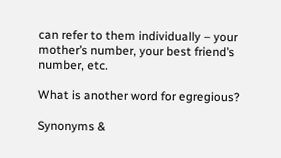can refer to them individually – your mother’s number, your best friend’s number, etc.

What is another word for egregious?

Synonyms &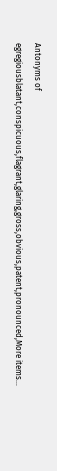Antonyms of egregiousblatant,conspicuous,flagrant,glaring,gross,obvious,patent,pronounced,More items…